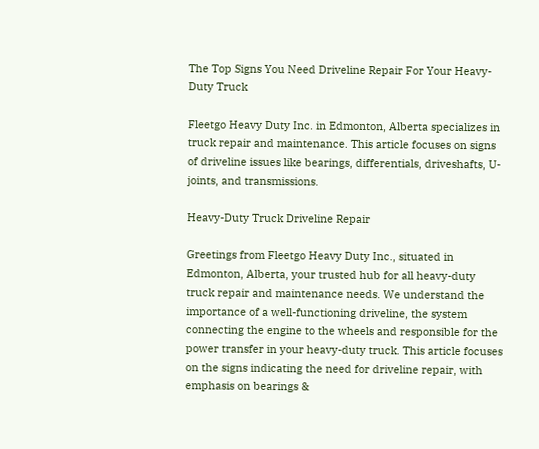The Top Signs You Need Driveline Repair For Your Heavy-Duty Truck

Fleetgo Heavy Duty Inc. in Edmonton, Alberta specializes in truck repair and maintenance. This article focuses on signs of driveline issues like bearings, differentials, driveshafts, U-joints, and transmissions.

Heavy-Duty Truck Driveline Repair

Greetings from Fleetgo Heavy Duty Inc., situated in Edmonton, Alberta, your trusted hub for all heavy-duty truck repair and maintenance needs. We understand the importance of a well-functioning driveline, the system connecting the engine to the wheels and responsible for the power transfer in your heavy-duty truck. This article focuses on the signs indicating the need for driveline repair, with emphasis on bearings &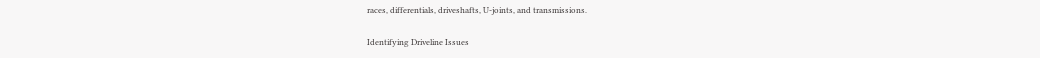races, differentials, driveshafts, U-joints, and transmissions.

Identifying Driveline Issues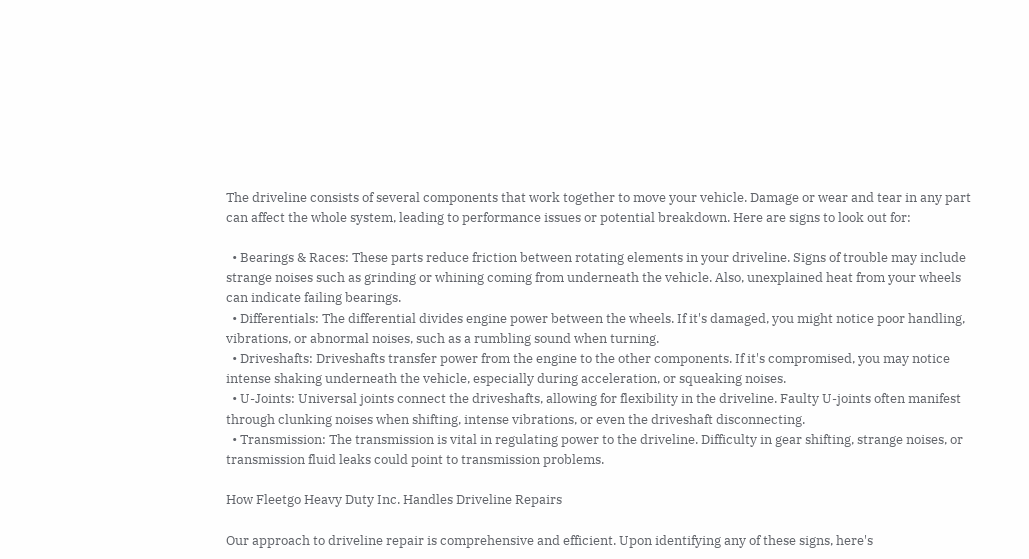The driveline consists of several components that work together to move your vehicle. Damage or wear and tear in any part can affect the whole system, leading to performance issues or potential breakdown. Here are signs to look out for:

  • Bearings & Races: These parts reduce friction between rotating elements in your driveline. Signs of trouble may include strange noises such as grinding or whining coming from underneath the vehicle. Also, unexplained heat from your wheels can indicate failing bearings.
  • Differentials: The differential divides engine power between the wheels. If it's damaged, you might notice poor handling, vibrations, or abnormal noises, such as a rumbling sound when turning.
  • Driveshafts: Driveshafts transfer power from the engine to the other components. If it's compromised, you may notice intense shaking underneath the vehicle, especially during acceleration, or squeaking noises.
  • U-Joints: Universal joints connect the driveshafts, allowing for flexibility in the driveline. Faulty U-joints often manifest through clunking noises when shifting, intense vibrations, or even the driveshaft disconnecting.
  • Transmission: The transmission is vital in regulating power to the driveline. Difficulty in gear shifting, strange noises, or transmission fluid leaks could point to transmission problems.

How Fleetgo Heavy Duty Inc. Handles Driveline Repairs

Our approach to driveline repair is comprehensive and efficient. Upon identifying any of these signs, here's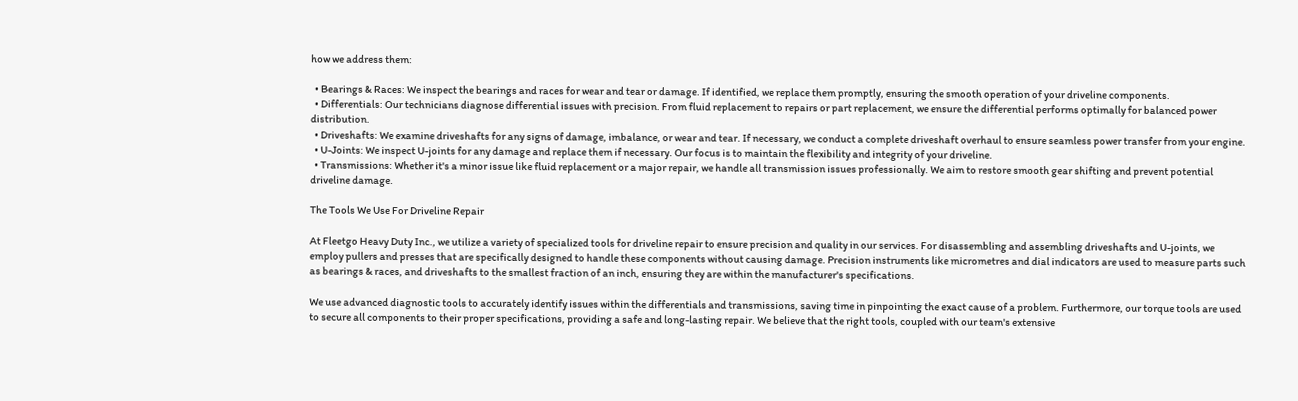how we address them:

  • Bearings & Races: We inspect the bearings and races for wear and tear or damage. If identified, we replace them promptly, ensuring the smooth operation of your driveline components.
  • Differentials: Our technicians diagnose differential issues with precision. From fluid replacement to repairs or part replacement, we ensure the differential performs optimally for balanced power distribution.
  • Driveshafts: We examine driveshafts for any signs of damage, imbalance, or wear and tear. If necessary, we conduct a complete driveshaft overhaul to ensure seamless power transfer from your engine.
  • U-Joints: We inspect U-joints for any damage and replace them if necessary. Our focus is to maintain the flexibility and integrity of your driveline.
  • Transmissions: Whether it's a minor issue like fluid replacement or a major repair, we handle all transmission issues professionally. We aim to restore smooth gear shifting and prevent potential driveline damage.

The Tools We Use For Driveline Repair

At Fleetgo Heavy Duty Inc., we utilize a variety of specialized tools for driveline repair to ensure precision and quality in our services. For disassembling and assembling driveshafts and U-joints, we employ pullers and presses that are specifically designed to handle these components without causing damage. Precision instruments like micrometres and dial indicators are used to measure parts such as bearings & races, and driveshafts to the smallest fraction of an inch, ensuring they are within the manufacturer's specifications.

We use advanced diagnostic tools to accurately identify issues within the differentials and transmissions, saving time in pinpointing the exact cause of a problem. Furthermore, our torque tools are used to secure all components to their proper specifications, providing a safe and long-lasting repair. We believe that the right tools, coupled with our team's extensive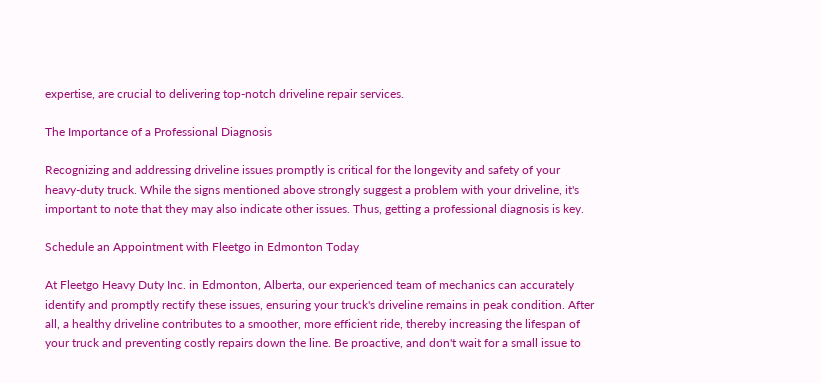expertise, are crucial to delivering top-notch driveline repair services.

The Importance of a Professional Diagnosis

Recognizing and addressing driveline issues promptly is critical for the longevity and safety of your heavy-duty truck. While the signs mentioned above strongly suggest a problem with your driveline, it's important to note that they may also indicate other issues. Thus, getting a professional diagnosis is key.

Schedule an Appointment with Fleetgo in Edmonton Today

At Fleetgo Heavy Duty Inc. in Edmonton, Alberta, our experienced team of mechanics can accurately identify and promptly rectify these issues, ensuring your truck's driveline remains in peak condition. After all, a healthy driveline contributes to a smoother, more efficient ride, thereby increasing the lifespan of your truck and preventing costly repairs down the line. Be proactive, and don't wait for a small issue to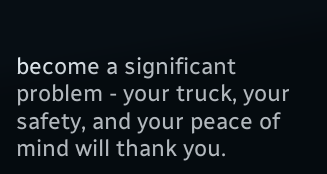become a significant problem - your truck, your safety, and your peace of mind will thank you.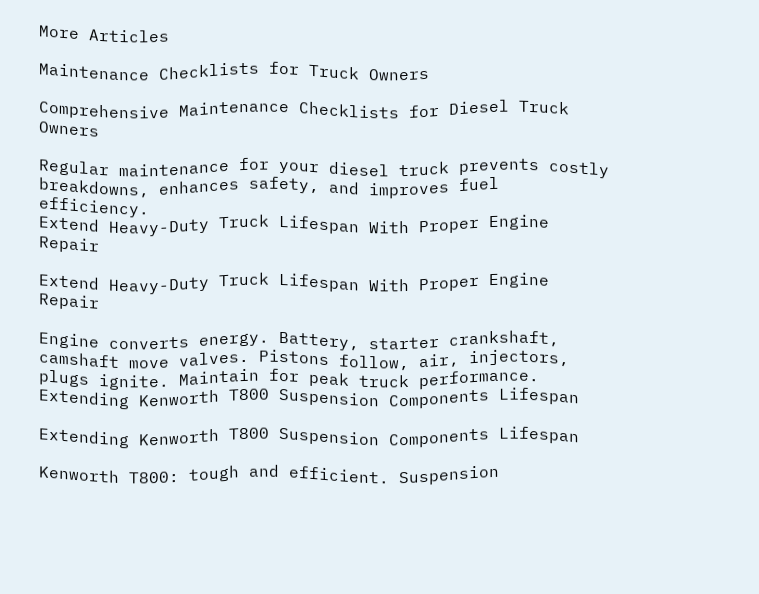More Articles

Maintenance Checklists for Truck Owners

Comprehensive Maintenance Checklists for Diesel Truck Owners

Regular maintenance for your diesel truck prevents costly breakdowns, enhances safety, and improves fuel efficiency.
Extend Heavy-Duty Truck Lifespan With Proper Engine Repair

Extend Heavy-Duty Truck Lifespan With Proper Engine Repair

Engine converts energy. Battery, starter crankshaft, camshaft move valves. Pistons follow, air, injectors, plugs ignite. Maintain for peak truck performance.
Extending Kenworth T800 Suspension Components Lifespan

Extending Kenworth T800 Suspension Components Lifespan

Kenworth T800: tough and efficient. Suspension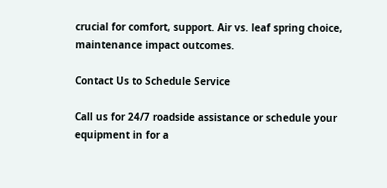crucial for comfort, support. Air vs. leaf spring choice, maintenance impact outcomes.

Contact Us to Schedule Service

Call us for 24/7 roadside assistance or schedule your equipment in for a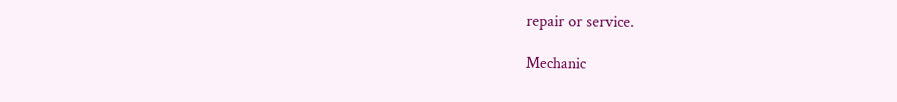repair or service.

Mechanic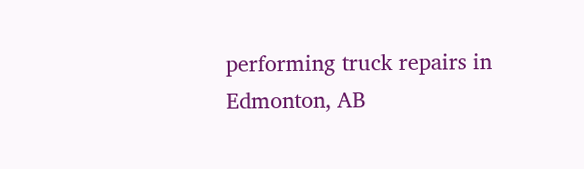performing truck repairs in Edmonton, AB